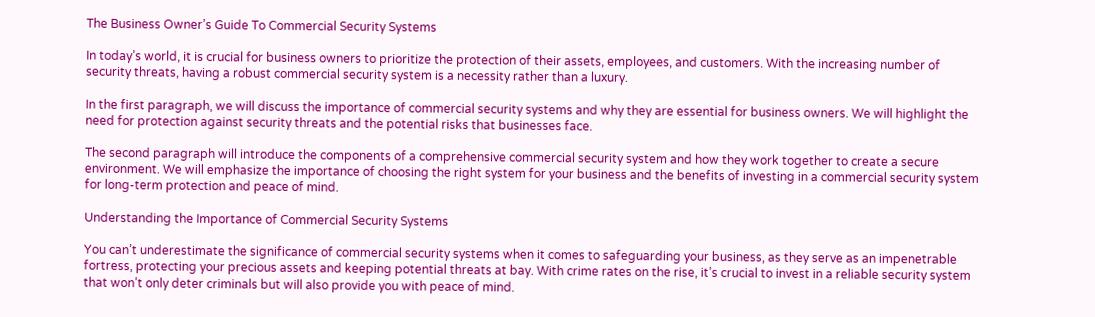The Business Owner’s Guide To Commercial Security Systems

In today’s world, it is crucial for business owners to prioritize the protection of their assets, employees, and customers. With the increasing number of security threats, having a robust commercial security system is a necessity rather than a luxury.

In the first paragraph, we will discuss the importance of commercial security systems and why they are essential for business owners. We will highlight the need for protection against security threats and the potential risks that businesses face.

The second paragraph will introduce the components of a comprehensive commercial security system and how they work together to create a secure environment. We will emphasize the importance of choosing the right system for your business and the benefits of investing in a commercial security system for long-term protection and peace of mind.

Understanding the Importance of Commercial Security Systems

You can’t underestimate the significance of commercial security systems when it comes to safeguarding your business, as they serve as an impenetrable fortress, protecting your precious assets and keeping potential threats at bay. With crime rates on the rise, it’s crucial to invest in a reliable security system that won’t only deter criminals but will also provide you with peace of mind.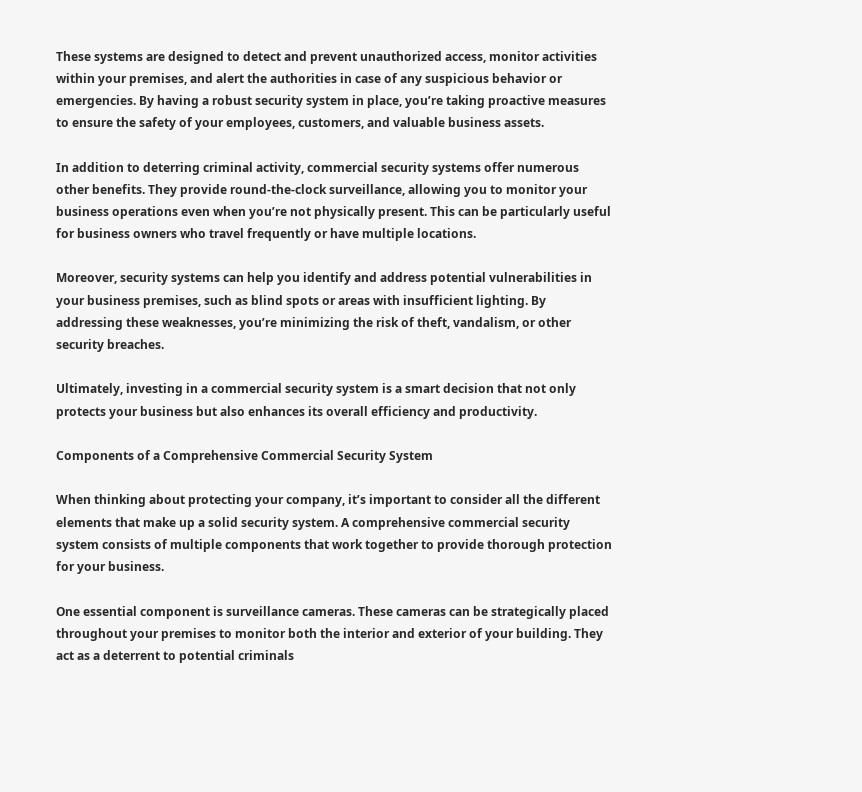These systems are designed to detect and prevent unauthorized access, monitor activities within your premises, and alert the authorities in case of any suspicious behavior or emergencies. By having a robust security system in place, you’re taking proactive measures to ensure the safety of your employees, customers, and valuable business assets.

In addition to deterring criminal activity, commercial security systems offer numerous other benefits. They provide round-the-clock surveillance, allowing you to monitor your business operations even when you’re not physically present. This can be particularly useful for business owners who travel frequently or have multiple locations.

Moreover, security systems can help you identify and address potential vulnerabilities in your business premises, such as blind spots or areas with insufficient lighting. By addressing these weaknesses, you’re minimizing the risk of theft, vandalism, or other security breaches.

Ultimately, investing in a commercial security system is a smart decision that not only protects your business but also enhances its overall efficiency and productivity.

Components of a Comprehensive Commercial Security System

When thinking about protecting your company, it’s important to consider all the different elements that make up a solid security system. A comprehensive commercial security system consists of multiple components that work together to provide thorough protection for your business.

One essential component is surveillance cameras. These cameras can be strategically placed throughout your premises to monitor both the interior and exterior of your building. They act as a deterrent to potential criminals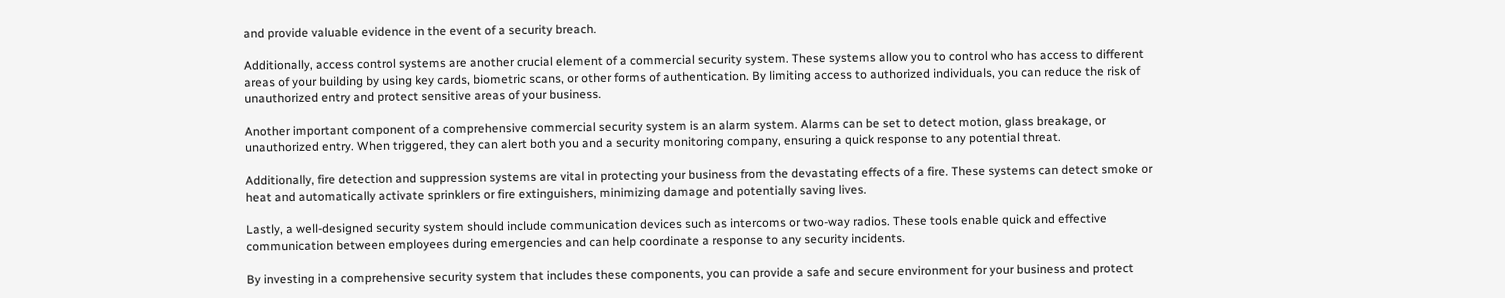and provide valuable evidence in the event of a security breach.

Additionally, access control systems are another crucial element of a commercial security system. These systems allow you to control who has access to different areas of your building by using key cards, biometric scans, or other forms of authentication. By limiting access to authorized individuals, you can reduce the risk of unauthorized entry and protect sensitive areas of your business.

Another important component of a comprehensive commercial security system is an alarm system. Alarms can be set to detect motion, glass breakage, or unauthorized entry. When triggered, they can alert both you and a security monitoring company, ensuring a quick response to any potential threat.

Additionally, fire detection and suppression systems are vital in protecting your business from the devastating effects of a fire. These systems can detect smoke or heat and automatically activate sprinklers or fire extinguishers, minimizing damage and potentially saving lives.

Lastly, a well-designed security system should include communication devices such as intercoms or two-way radios. These tools enable quick and effective communication between employees during emergencies and can help coordinate a response to any security incidents.

By investing in a comprehensive security system that includes these components, you can provide a safe and secure environment for your business and protect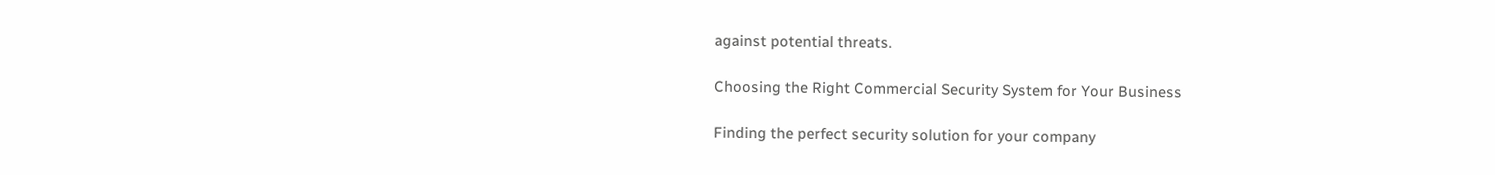against potential threats.

Choosing the Right Commercial Security System for Your Business

Finding the perfect security solution for your company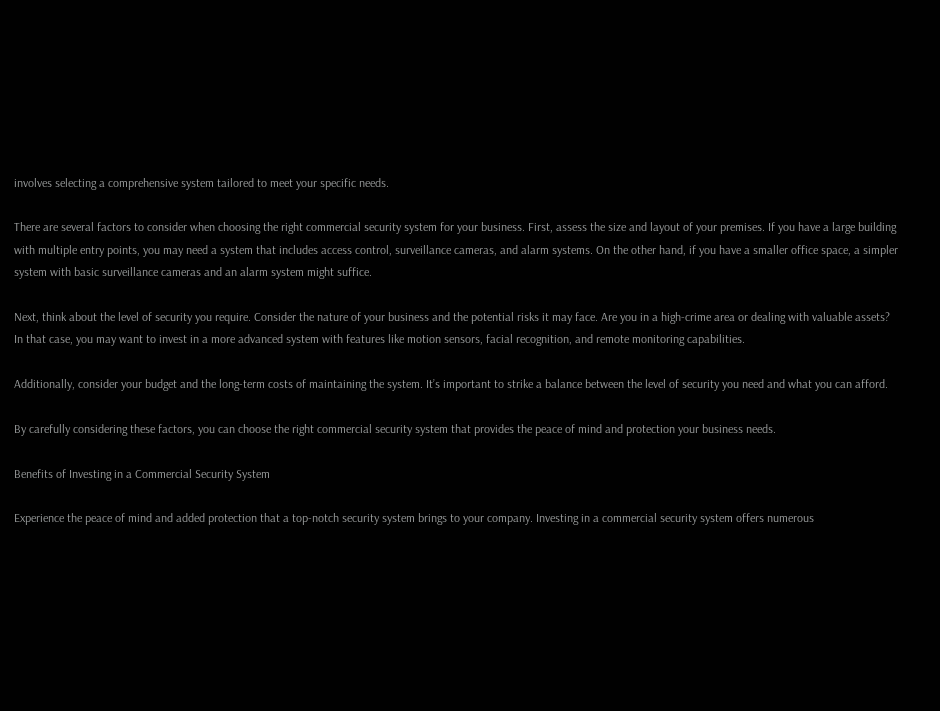involves selecting a comprehensive system tailored to meet your specific needs.

There are several factors to consider when choosing the right commercial security system for your business. First, assess the size and layout of your premises. If you have a large building with multiple entry points, you may need a system that includes access control, surveillance cameras, and alarm systems. On the other hand, if you have a smaller office space, a simpler system with basic surveillance cameras and an alarm system might suffice.

Next, think about the level of security you require. Consider the nature of your business and the potential risks it may face. Are you in a high-crime area or dealing with valuable assets? In that case, you may want to invest in a more advanced system with features like motion sensors, facial recognition, and remote monitoring capabilities.

Additionally, consider your budget and the long-term costs of maintaining the system. It’s important to strike a balance between the level of security you need and what you can afford.

By carefully considering these factors, you can choose the right commercial security system that provides the peace of mind and protection your business needs.

Benefits of Investing in a Commercial Security System

Experience the peace of mind and added protection that a top-notch security system brings to your company. Investing in a commercial security system offers numerous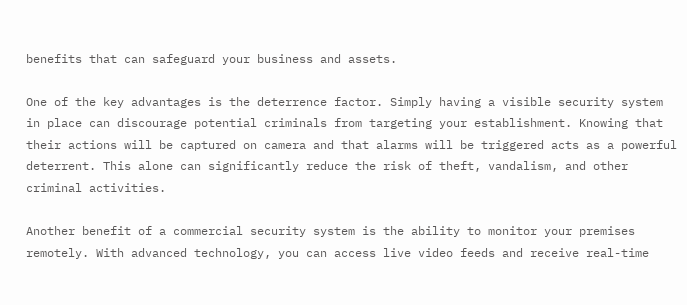benefits that can safeguard your business and assets.

One of the key advantages is the deterrence factor. Simply having a visible security system in place can discourage potential criminals from targeting your establishment. Knowing that their actions will be captured on camera and that alarms will be triggered acts as a powerful deterrent. This alone can significantly reduce the risk of theft, vandalism, and other criminal activities.

Another benefit of a commercial security system is the ability to monitor your premises remotely. With advanced technology, you can access live video feeds and receive real-time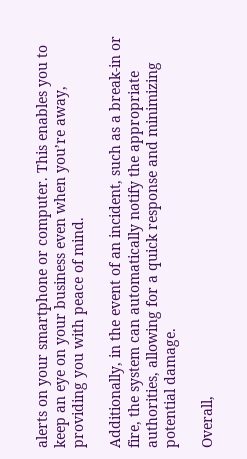alerts on your smartphone or computer. This enables you to keep an eye on your business even when you’re away, providing you with peace of mind.

Additionally, in the event of an incident, such as a break-in or fire, the system can automatically notify the appropriate authorities, allowing for a quick response and minimizing potential damage.

Overall,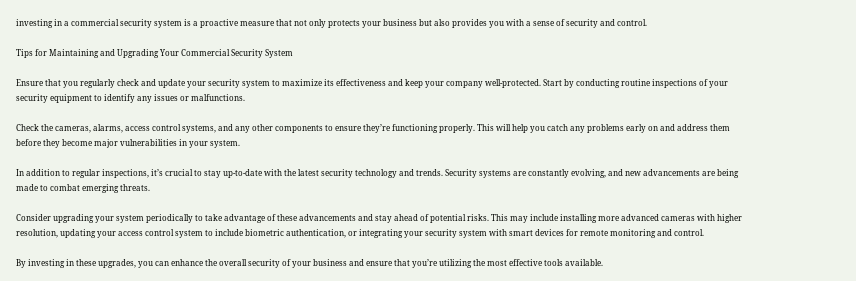investing in a commercial security system is a proactive measure that not only protects your business but also provides you with a sense of security and control.

Tips for Maintaining and Upgrading Your Commercial Security System

Ensure that you regularly check and update your security system to maximize its effectiveness and keep your company well-protected. Start by conducting routine inspections of your security equipment to identify any issues or malfunctions.

Check the cameras, alarms, access control systems, and any other components to ensure they’re functioning properly. This will help you catch any problems early on and address them before they become major vulnerabilities in your system.

In addition to regular inspections, it’s crucial to stay up-to-date with the latest security technology and trends. Security systems are constantly evolving, and new advancements are being made to combat emerging threats.

Consider upgrading your system periodically to take advantage of these advancements and stay ahead of potential risks. This may include installing more advanced cameras with higher resolution, updating your access control system to include biometric authentication, or integrating your security system with smart devices for remote monitoring and control.

By investing in these upgrades, you can enhance the overall security of your business and ensure that you’re utilizing the most effective tools available.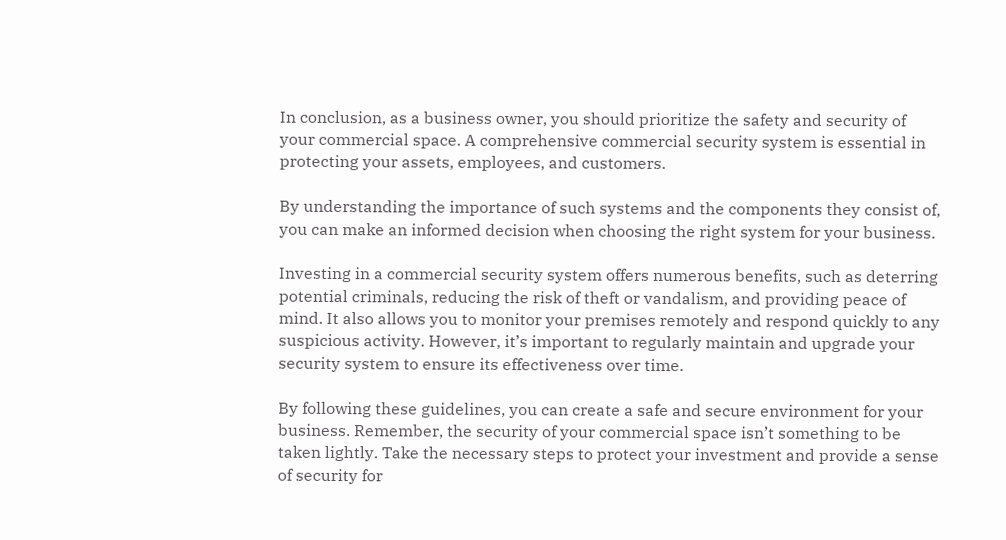In conclusion, as a business owner, you should prioritize the safety and security of your commercial space. A comprehensive commercial security system is essential in protecting your assets, employees, and customers.

By understanding the importance of such systems and the components they consist of, you can make an informed decision when choosing the right system for your business.

Investing in a commercial security system offers numerous benefits, such as deterring potential criminals, reducing the risk of theft or vandalism, and providing peace of mind. It also allows you to monitor your premises remotely and respond quickly to any suspicious activity. However, it’s important to regularly maintain and upgrade your security system to ensure its effectiveness over time.

By following these guidelines, you can create a safe and secure environment for your business. Remember, the security of your commercial space isn’t something to be taken lightly. Take the necessary steps to protect your investment and provide a sense of security for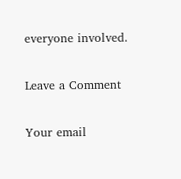everyone involved.

Leave a Comment

Your email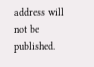address will not be published.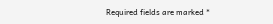Required fields are marked *